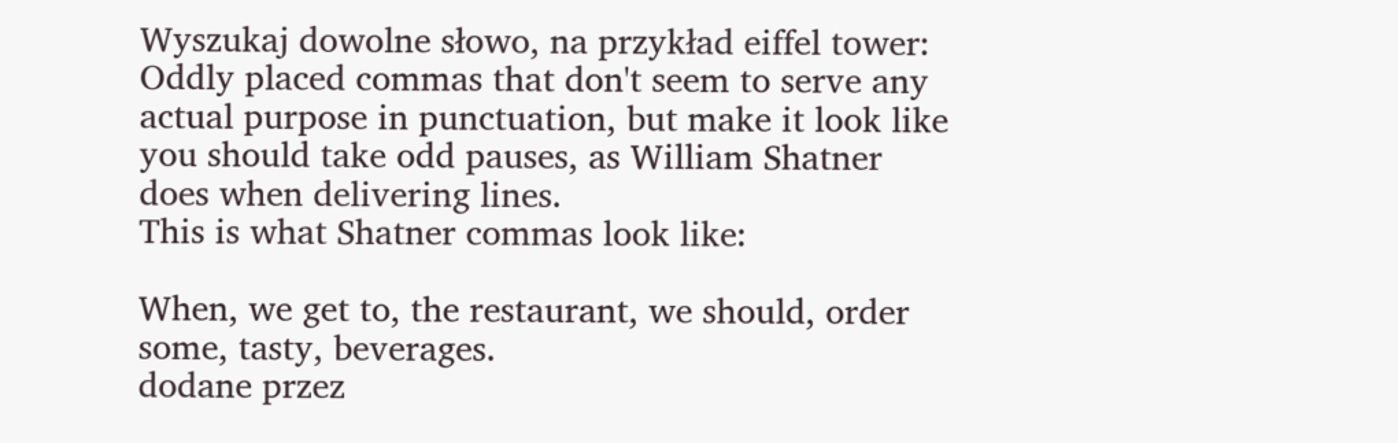Wyszukaj dowolne słowo, na przykład eiffel tower:
Oddly placed commas that don't seem to serve any actual purpose in punctuation, but make it look like you should take odd pauses, as William Shatner does when delivering lines.
This is what Shatner commas look like:

When, we get to, the restaurant, we should, order some, tasty, beverages.
dodane przez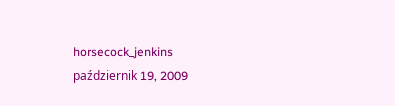horsecock_jenkins październik 19, 2009